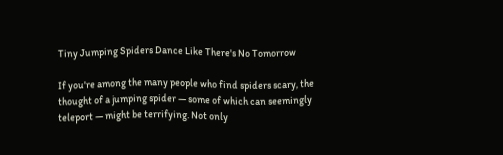Tiny Jumping Spiders Dance Like There's No Tomorrow

If you're among the many people who find spiders scary, the thought of a jumping spider — some of which can seemingly teleport — might be terrifying. Not only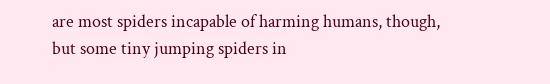are most spiders incapable of harming humans, though, but some tiny jumping spiders in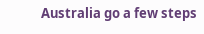Australia go a few steps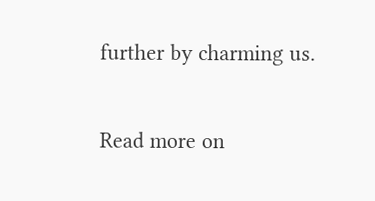further by charming us.

Read more on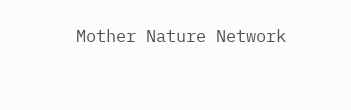Mother Nature Network